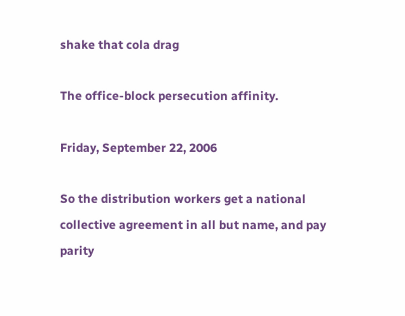shake that cola drag

The office-block persecution affinity.

Friday, September 22, 2006

So the distribution workers get a national collective agreement in all but name, and pay parity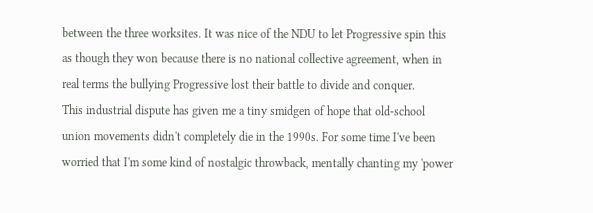between the three worksites. It was nice of the NDU to let Progressive spin this as though they won because there is no national collective agreement, when in real terms the bullying Progressive lost their battle to divide and conquer.
This industrial dispute has given me a tiny smidgen of hope that old-school union movements didn't completely die in the 1990s. For some time I've been worried that I'm some kind of nostalgic throwback, mentally chanting my 'power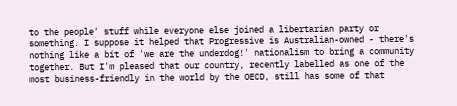to the people' stuff while everyone else joined a libertarian party or something. I suppose it helped that Progressive is Australian-owned - there's nothing like a bit of 'we are the underdog!' nationalism to bring a community together. But I'm pleased that our country, recently labelled as one of the most business-friendly in the world by the OECD, still has some of that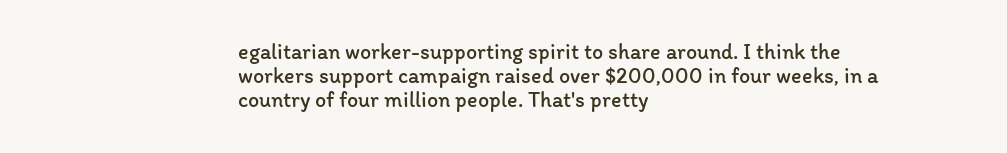egalitarian worker-supporting spirit to share around. I think the workers support campaign raised over $200,000 in four weeks, in a country of four million people. That's pretty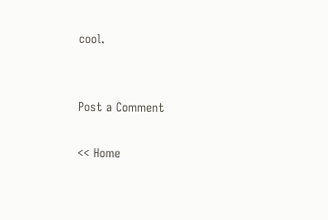cool.


Post a Comment

<< Home